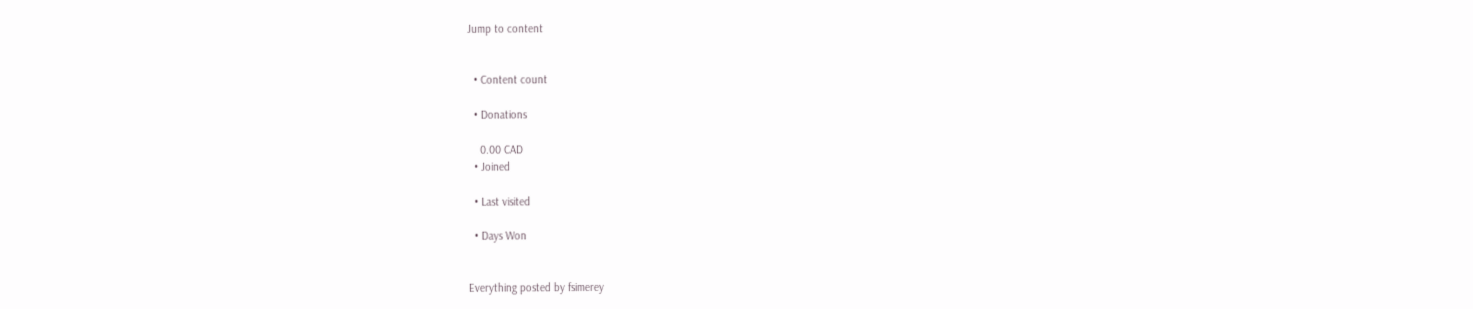Jump to content


  • Content count

  • Donations

    0.00 CAD
  • Joined

  • Last visited

  • Days Won


Everything posted by fsimerey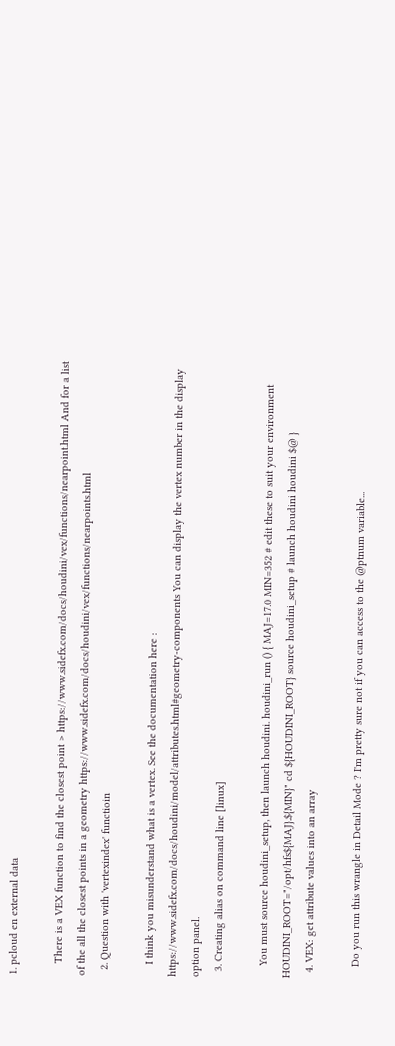1. pcloud en external data

    There is a VEX function to find the closest point > https://www.sidefx.com/docs/houdini/vex/functions/nearpoint.html And for a list of the all the closest points in a geometry https://www.sidefx.com/docs/houdini/vex/functions/nearpoints.html
  2. Question with 'vertexindex' functioin

    I think you misunderstand what is a vertex. See the documentation here : https://www.sidefx.com/docs/houdini/model/attributes.html#geometry-components You can display the vertex number in the display option panel.
  3. Creating alias on command line [linux]

    You must source houdini_setup, then launch houdini. houdini_run () { MAJ=17.0 MIN=352 # edit these to suit your environment HOUDINI_ROOT="/opt/hfs${MAJ}.${MIN}" cd ${HOUDINI_ROOT} source houdini_setup # launch houdini houdini $@ }
  4. VEX: get attribute values into an array

    Do you run this wrangle in Detail Mode ? I'm pretty sure not if you can access to the @ptnum variable...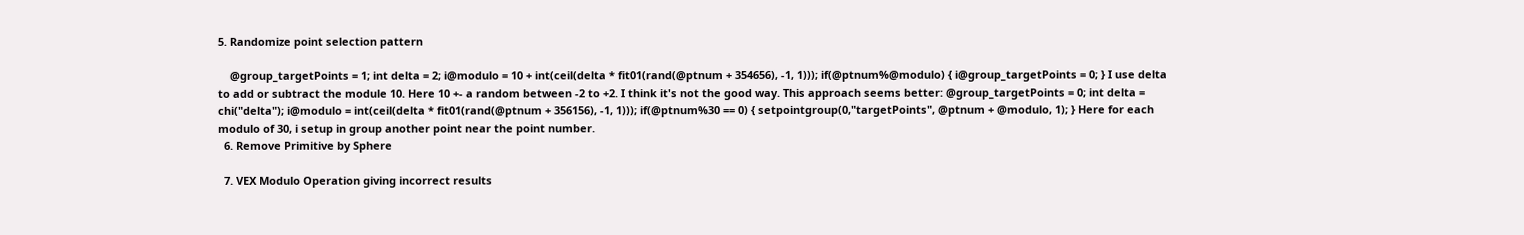5. Randomize point selection pattern

    @group_targetPoints = 1; int delta = 2; i@modulo = 10 + int(ceil(delta * fit01(rand(@ptnum + 354656), -1, 1))); if(@ptnum%@modulo) { i@group_targetPoints = 0; } I use delta to add or subtract the module 10. Here 10 +- a random between -2 to +2. I think it's not the good way. This approach seems better: @group_targetPoints = 0; int delta = chi("delta"); i@modulo = int(ceil(delta * fit01(rand(@ptnum + 356156), -1, 1))); if(@ptnum%30 == 0) { setpointgroup(0,"targetPoints", @ptnum + @modulo, 1); } Here for each modulo of 30, i setup in group another point near the point number.
  6. Remove Primitive by Sphere

  7. VEX Modulo Operation giving incorrect results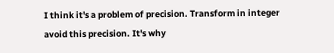I think it's a problem of precision. Transform in integer avoid this precision. It's why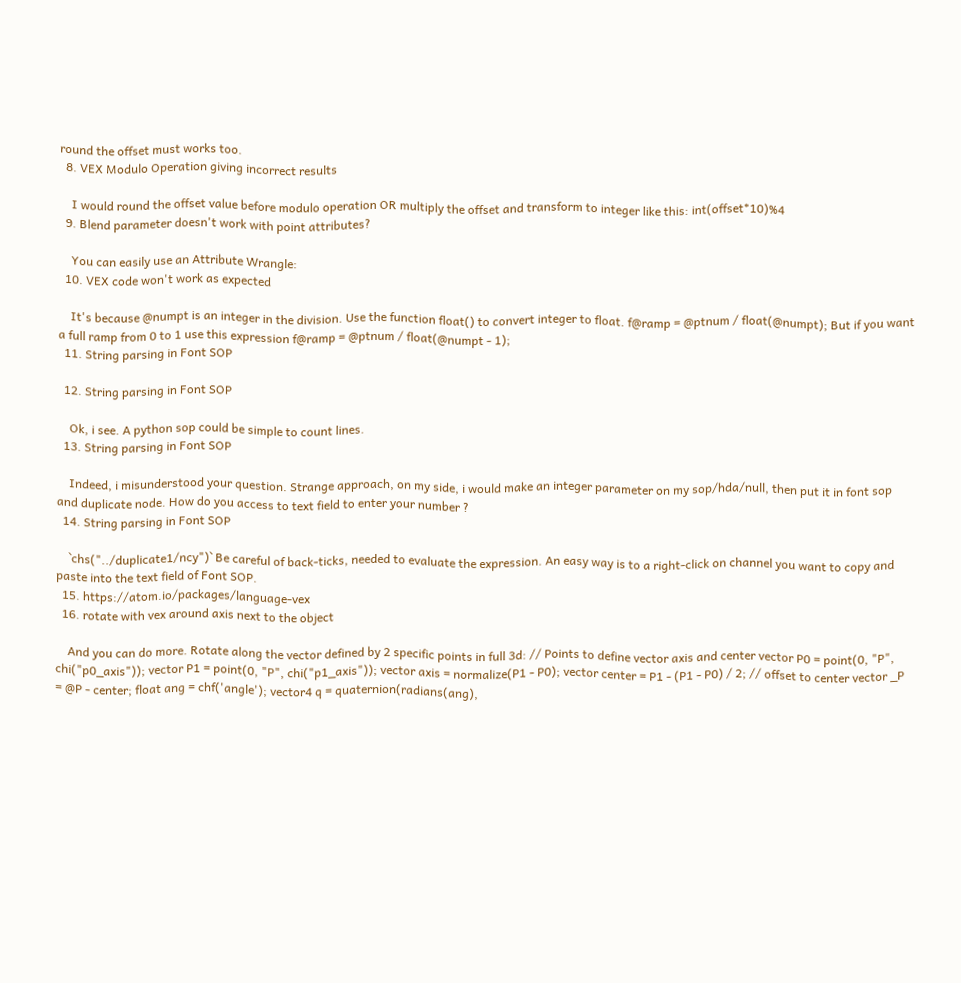round the offset must works too.
  8. VEX Modulo Operation giving incorrect results

    I would round the offset value before modulo operation OR multiply the offset and transform to integer like this: int(offset*10)%4
  9. Blend parameter doesn't work with point attributes?

    You can easily use an Attribute Wrangle:
  10. VEX code won't work as expected

    It's because @numpt is an integer in the division. Use the function float() to convert integer to float. f@ramp = @ptnum / float(@numpt); But if you want a full ramp from 0 to 1 use this expression f@ramp = @ptnum / float(@numpt - 1);
  11. String parsing in Font SOP

  12. String parsing in Font SOP

    Ok, i see. A python sop could be simple to count lines.
  13. String parsing in Font SOP

    Indeed, i misunderstood your question. Strange approach, on my side, i would make an integer parameter on my sop/hda/null, then put it in font sop and duplicate node. How do you access to text field to enter your number ?
  14. String parsing in Font SOP

    `chs("../duplicate1/ncy")` Be careful of back-ticks, needed to evaluate the expression. An easy way is to a right-click on channel you want to copy and paste into the text field of Font SOP.
  15. https://atom.io/packages/language-vex
  16. rotate with vex around axis next to the object

    And you can do more. Rotate along the vector defined by 2 specific points in full 3d: // Points to define vector axis and center vector P0 = point(0, "P", chi("p0_axis")); vector P1 = point(0, "P", chi("p1_axis")); vector axis = normalize(P1 - P0); vector center = P1 - (P1 - P0) / 2; // offset to center vector _P = @P - center; float ang = chf('angle'); vector4 q = quaternion(radians(ang),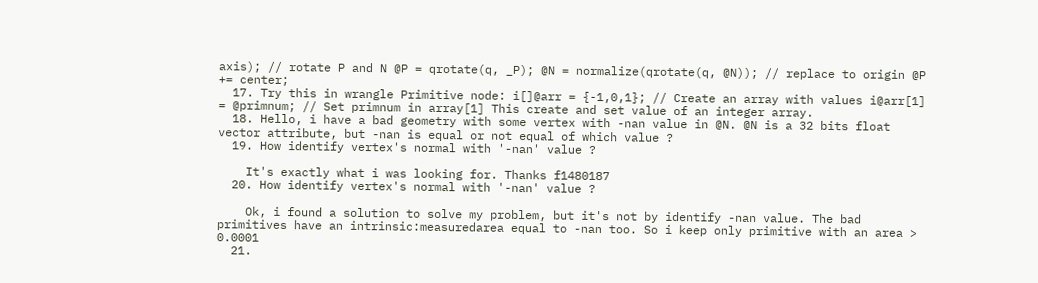axis); // rotate P and N @P = qrotate(q, _P); @N = normalize(qrotate(q, @N)); // replace to origin @P += center;
  17. Try this in wrangle Primitive node: i[]@arr = {-1,0,1}; // Create an array with values i@arr[1] = @primnum; // Set primnum in array[1] This create and set value of an integer array.
  18. Hello, i have a bad geometry with some vertex with -nan value in @N. @N is a 32 bits float vector attribute, but -nan is equal or not equal of which value ?
  19. How identify vertex's normal with '-nan' value ?

    It's exactly what i was looking for. Thanks f1480187
  20. How identify vertex's normal with '-nan' value ?

    Ok, i found a solution to solve my problem, but it's not by identify -nan value. The bad primitives have an intrinsic:measuredarea equal to -nan too. So i keep only primitive with an area > 0.0001
  21.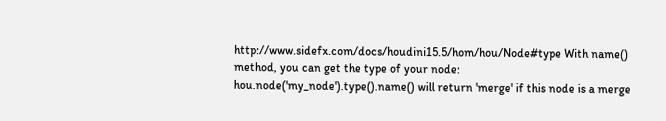http://www.sidefx.com/docs/houdini15.5/hom/hou/Node#type With name() method, you can get the type of your node: hou.node('my_node').type().name() will return 'merge' if this node is a merge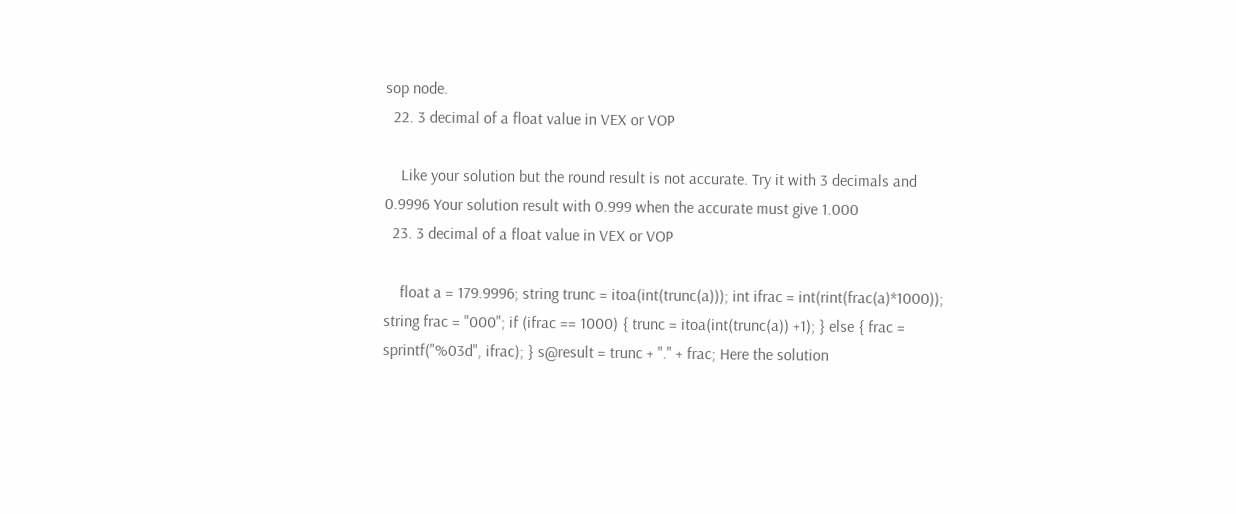sop node.
  22. 3 decimal of a float value in VEX or VOP

    Like your solution but the round result is not accurate. Try it with 3 decimals and 0.9996 Your solution result with 0.999 when the accurate must give 1.000
  23. 3 decimal of a float value in VEX or VOP

    float a = 179.9996; string trunc = itoa(int(trunc(a))); int ifrac = int(rint(frac(a)*1000)); string frac = "000"; if (ifrac == 1000) { trunc = itoa(int(trunc(a)) +1); } else { frac = sprintf("%03d", ifrac); } s@result = trunc + "." + frac; Here the solution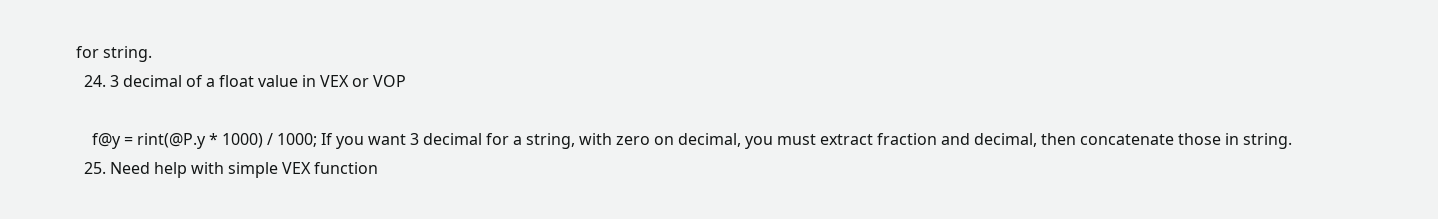for string.
  24. 3 decimal of a float value in VEX or VOP

    f@y = rint(@P.y * 1000) / 1000; If you want 3 decimal for a string, with zero on decimal, you must extract fraction and decimal, then concatenate those in string.
  25. Need help with simple VEX function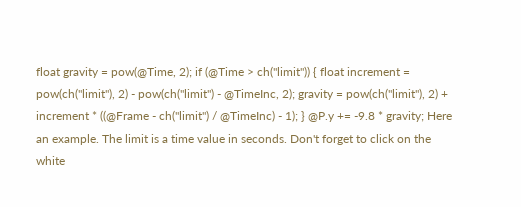float gravity = pow(@Time, 2); if (@Time > ch("limit")) { float increment = pow(ch("limit"), 2) - pow(ch("limit") - @TimeInc, 2); gravity = pow(ch("limit"), 2) + increment * ((@Frame - ch("limit") / @TimeInc) - 1); } @P.y += -9.8 * gravity; Here an example. The limit is a time value in seconds. Don't forget to click on the white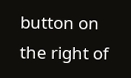button on the right of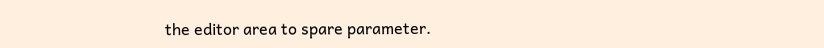the editor area to spare parameter.